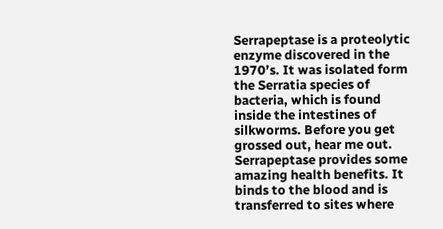Serrapeptase is a proteolytic enzyme discovered in the 1970’s. It was isolated form the Serratia species of bacteria, which is found inside the intestines of silkworms. Before you get grossed out, hear me out. Serrapeptase provides some amazing health benefits. It binds to the blood and is transferred to sites where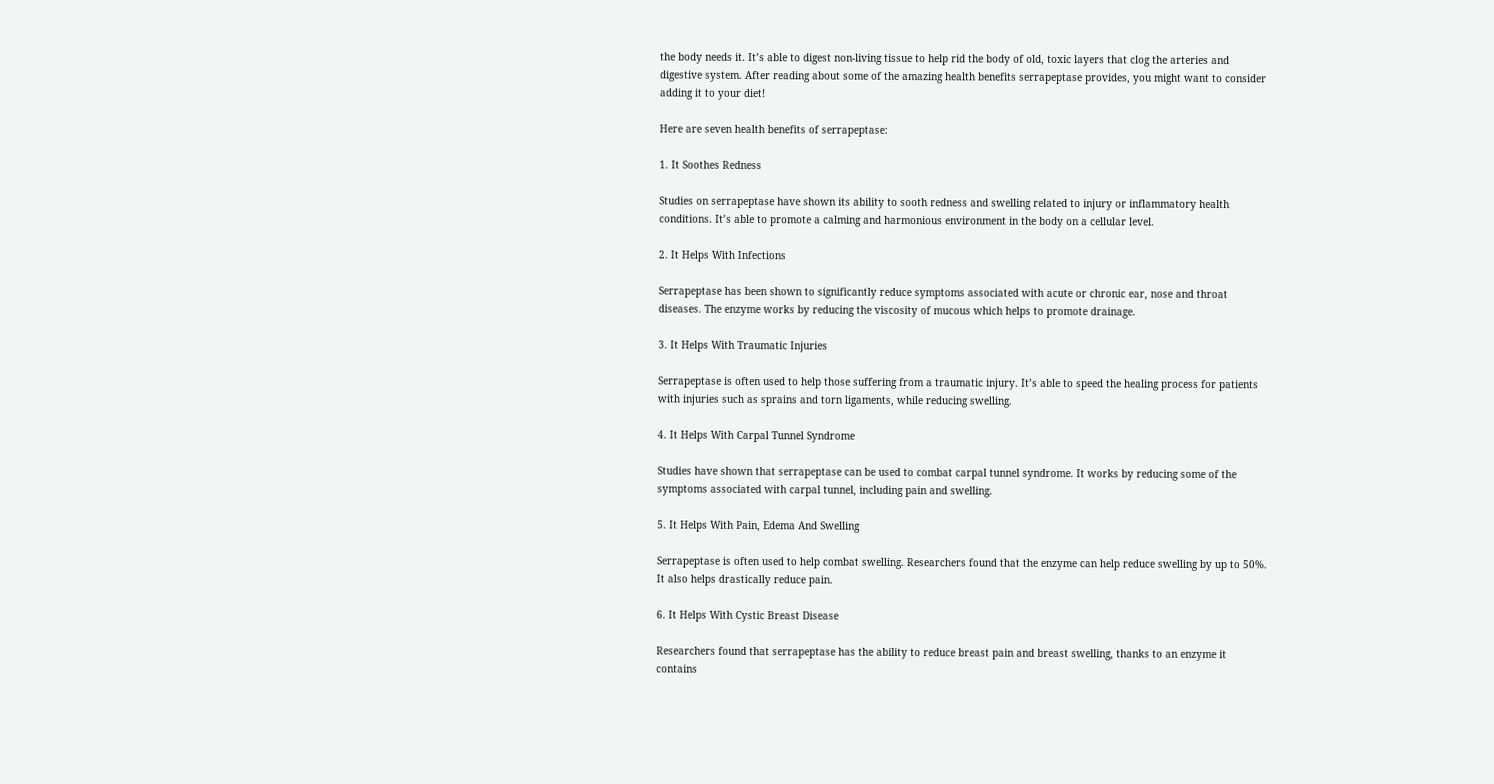the body needs it. It’s able to digest non-living tissue to help rid the body of old, toxic layers that clog the arteries and digestive system. After reading about some of the amazing health benefits serrapeptase provides, you might want to consider adding it to your diet!

Here are seven health benefits of serrapeptase:

1. It Soothes Redness

Studies on serrapeptase have shown its ability to sooth redness and swelling related to injury or inflammatory health conditions. It’s able to promote a calming and harmonious environment in the body on a cellular level.

2. It Helps With Infections

Serrapeptase has been shown to significantly reduce symptoms associated with acute or chronic ear, nose and throat diseases. The enzyme works by reducing the viscosity of mucous which helps to promote drainage.

3. It Helps With Traumatic Injuries

Serrapeptase is often used to help those suffering from a traumatic injury. It’s able to speed the healing process for patients with injuries such as sprains and torn ligaments, while reducing swelling.

4. It Helps With Carpal Tunnel Syndrome

Studies have shown that serrapeptase can be used to combat carpal tunnel syndrome. It works by reducing some of the symptoms associated with carpal tunnel, including pain and swelling.

5. It Helps With Pain, Edema And Swelling

Serrapeptase is often used to help combat swelling. Researchers found that the enzyme can help reduce swelling by up to 50%. It also helps drastically reduce pain.

6. It Helps With Cystic Breast Disease

Researchers found that serrapeptase has the ability to reduce breast pain and breast swelling, thanks to an enzyme it contains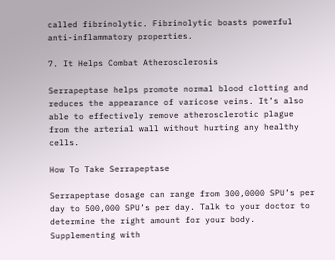called fibrinolytic. Fibrinolytic boasts powerful anti-inflammatory properties.

7. It Helps Combat Atherosclerosis

Serrapeptase helps promote normal blood clotting and reduces the appearance of varicose veins. It’s also able to effectively remove atherosclerotic plague from the arterial wall without hurting any healthy cells.

How To Take Serrapeptase

Serrapeptase dosage can range from 300,0000 SPU’s per day to 500,000 SPU’s per day. Talk to your doctor to determine the right amount for your body. Supplementing with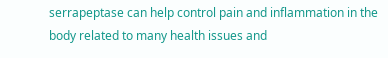serrapeptase can help control pain and inflammation in the body related to many health issues and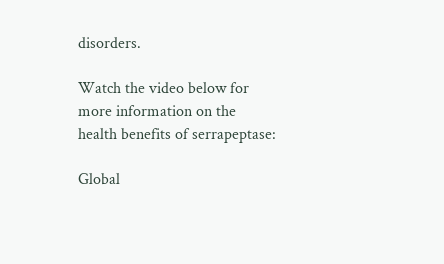disorders.

Watch the video below for more information on the health benefits of serrapeptase:

Global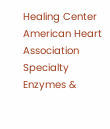Healing Center
American Heart Association
Specialty Enzymes &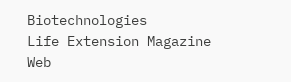Biotechnologies
Life Extension Magazine
Web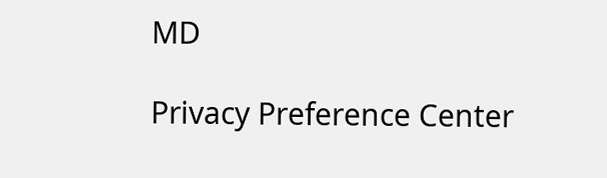MD

Privacy Preference Center